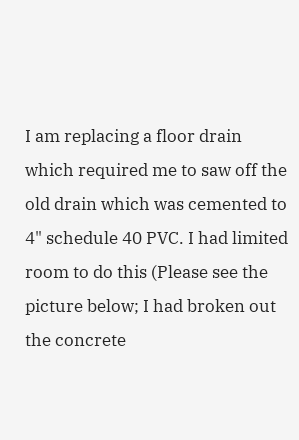I am replacing a floor drain which required me to saw off the old drain which was cemented to 4" schedule 40 PVC. I had limited room to do this (Please see the picture below; I had broken out the concrete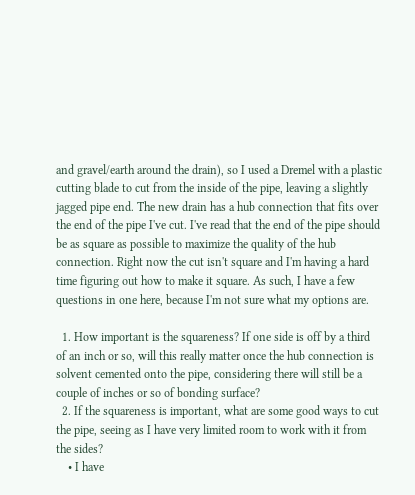and gravel/earth around the drain), so I used a Dremel with a plastic cutting blade to cut from the inside of the pipe, leaving a slightly jagged pipe end. The new drain has a hub connection that fits over the end of the pipe I've cut. I've read that the end of the pipe should be as square as possible to maximize the quality of the hub connection. Right now the cut isn't square and I'm having a hard time figuring out how to make it square. As such, I have a few questions in one here, because I'm not sure what my options are.

  1. How important is the squareness? If one side is off by a third of an inch or so, will this really matter once the hub connection is solvent cemented onto the pipe, considering there will still be a couple of inches or so of bonding surface?
  2. If the squareness is important, what are some good ways to cut the pipe, seeing as I have very limited room to work with it from the sides?
    • I have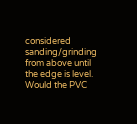considered sanding/grinding from above until the edge is level. Would the PVC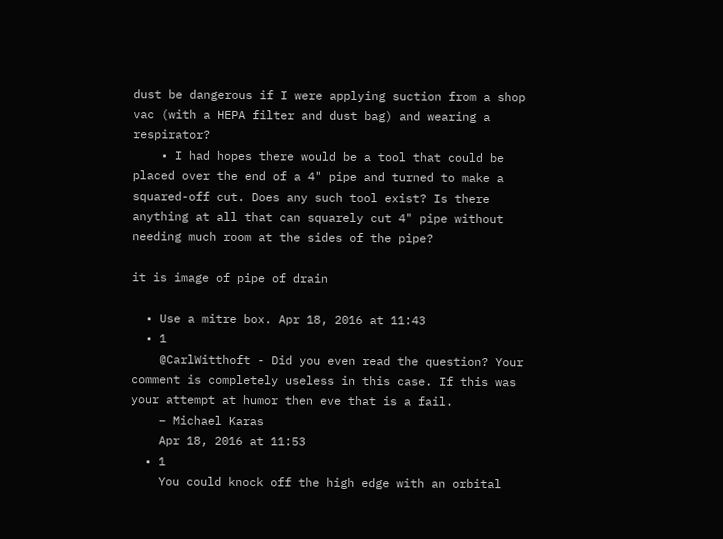dust be dangerous if I were applying suction from a shop vac (with a HEPA filter and dust bag) and wearing a respirator?
    • I had hopes there would be a tool that could be placed over the end of a 4" pipe and turned to make a squared-off cut. Does any such tool exist? Is there anything at all that can squarely cut 4" pipe without needing much room at the sides of the pipe?

it is image of pipe of drain

  • Use a mitre box. Apr 18, 2016 at 11:43
  • 1
    @CarlWitthoft - Did you even read the question? Your comment is completely useless in this case. If this was your attempt at humor then eve that is a fail.
    – Michael Karas
    Apr 18, 2016 at 11:53
  • 1
    You could knock off the high edge with an orbital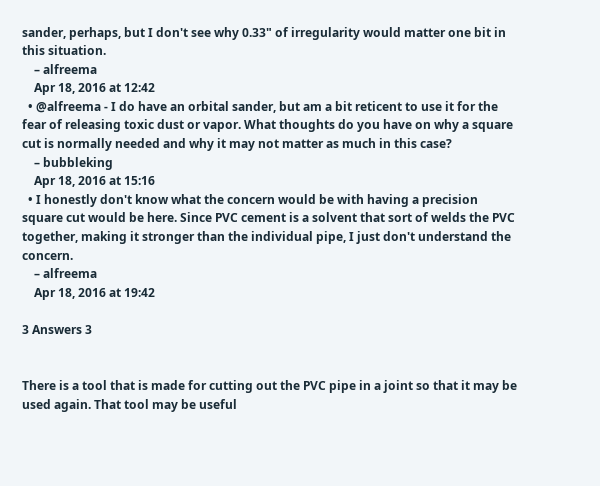sander, perhaps, but I don't see why 0.33" of irregularity would matter one bit in this situation.
    – alfreema
    Apr 18, 2016 at 12:42
  • @alfreema - I do have an orbital sander, but am a bit reticent to use it for the fear of releasing toxic dust or vapor. What thoughts do you have on why a square cut is normally needed and why it may not matter as much in this case?
    – bubbleking
    Apr 18, 2016 at 15:16
  • I honestly don't know what the concern would be with having a precision square cut would be here. Since PVC cement is a solvent that sort of welds the PVC together, making it stronger than the individual pipe, I just don't understand the concern.
    – alfreema
    Apr 18, 2016 at 19:42

3 Answers 3


There is a tool that is made for cutting out the PVC pipe in a joint so that it may be used again. That tool may be useful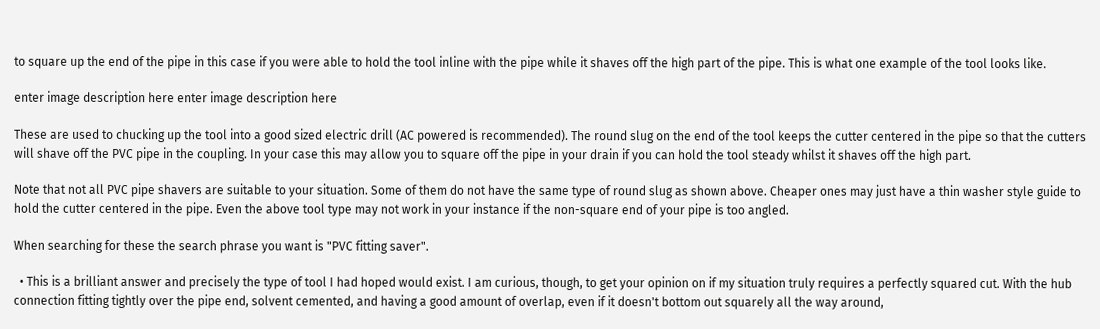to square up the end of the pipe in this case if you were able to hold the tool inline with the pipe while it shaves off the high part of the pipe. This is what one example of the tool looks like.

enter image description here enter image description here

These are used to chucking up the tool into a good sized electric drill (AC powered is recommended). The round slug on the end of the tool keeps the cutter centered in the pipe so that the cutters will shave off the PVC pipe in the coupling. In your case this may allow you to square off the pipe in your drain if you can hold the tool steady whilst it shaves off the high part.

Note that not all PVC pipe shavers are suitable to your situation. Some of them do not have the same type of round slug as shown above. Cheaper ones may just have a thin washer style guide to hold the cutter centered in the pipe. Even the above tool type may not work in your instance if the non-square end of your pipe is too angled.

When searching for these the search phrase you want is "PVC fitting saver".

  • This is a brilliant answer and precisely the type of tool I had hoped would exist. I am curious, though, to get your opinion on if my situation truly requires a perfectly squared cut. With the hub connection fitting tightly over the pipe end, solvent cemented, and having a good amount of overlap, even if it doesn't bottom out squarely all the way around,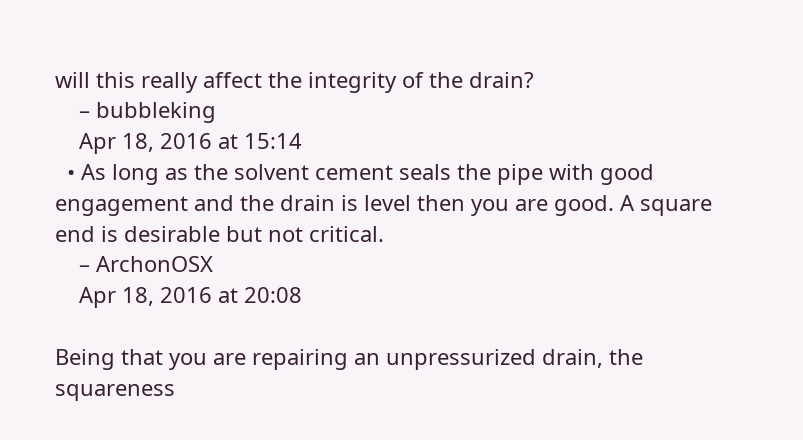will this really affect the integrity of the drain?
    – bubbleking
    Apr 18, 2016 at 15:14
  • As long as the solvent cement seals the pipe with good engagement and the drain is level then you are good. A square end is desirable but not critical.
    – ArchonOSX
    Apr 18, 2016 at 20:08

Being that you are repairing an unpressurized drain, the squareness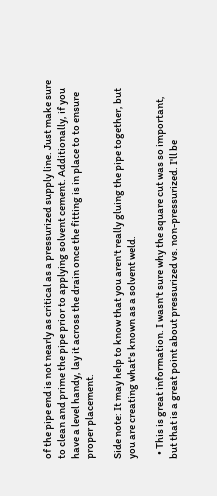of the pipe end is not nearly as critical as a pressurized supply line. Just make sure to clean and prime the pipe prior to applying solvent cement. Additionally, if you have a level handy, lay it across the drain once the fitting is in place to to ensure proper placement.

Side note: It may help to know that you aren't really gluing the pipe together, but you are creating what's known as a solvent weld.

  • This is great information. I wasn't sure why the square cut was so important, but that is a great point about pressurized vs. non-pressurized. I'll be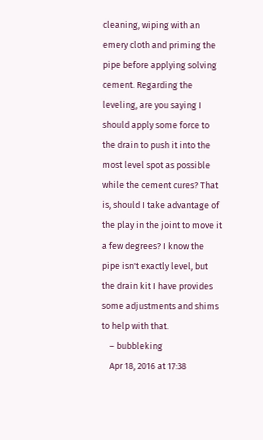cleaning, wiping with an emery cloth and priming the pipe before applying solving cement. Regarding the leveling, are you saying I should apply some force to the drain to push it into the most level spot as possible while the cement cures? That is, should I take advantage of the play in the joint to move it a few degrees? I know the pipe isn't exactly level, but the drain kit I have provides some adjustments and shims to help with that.
    – bubbleking
    Apr 18, 2016 at 17:38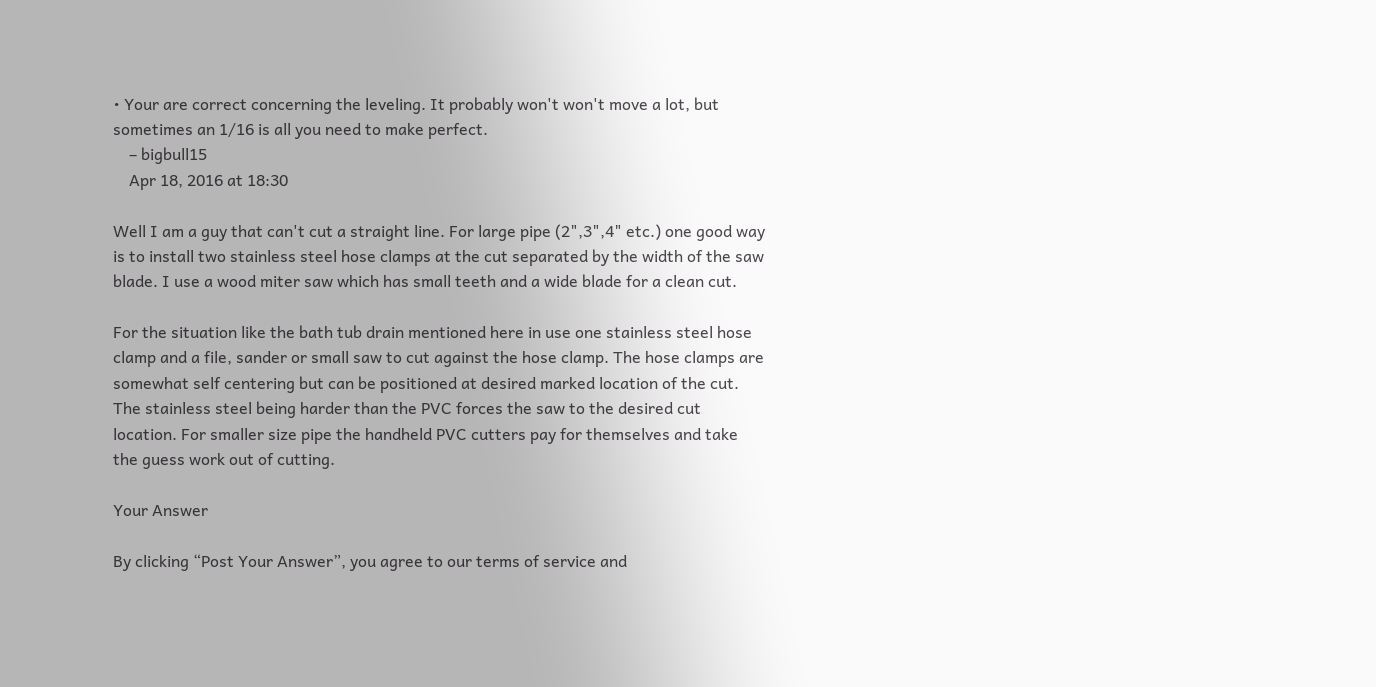• Your are correct concerning the leveling. It probably won't won't move a lot, but sometimes an 1/16 is all you need to make perfect.
    – bigbull15
    Apr 18, 2016 at 18:30

Well I am a guy that can't cut a straight line. For large pipe (2",3",4" etc.) one good way is to install two stainless steel hose clamps at the cut separated by the width of the saw blade. I use a wood miter saw which has small teeth and a wide blade for a clean cut.

For the situation like the bath tub drain mentioned here in use one stainless steel hose clamp and a file, sander or small saw to cut against the hose clamp. The hose clamps are somewhat self centering but can be positioned at desired marked location of the cut. The stainless steel being harder than the PVC forces the saw to the desired cut location. For smaller size pipe the handheld PVC cutters pay for themselves and take the guess work out of cutting.

Your Answer

By clicking “Post Your Answer”, you agree to our terms of service and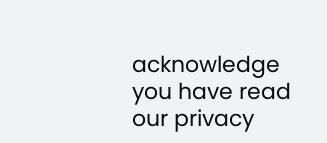acknowledge you have read our privacy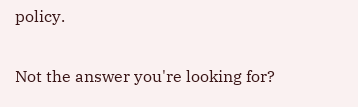policy.

Not the answer you're looking for?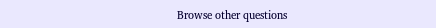Browse other questions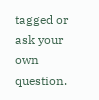tagged or ask your own question.